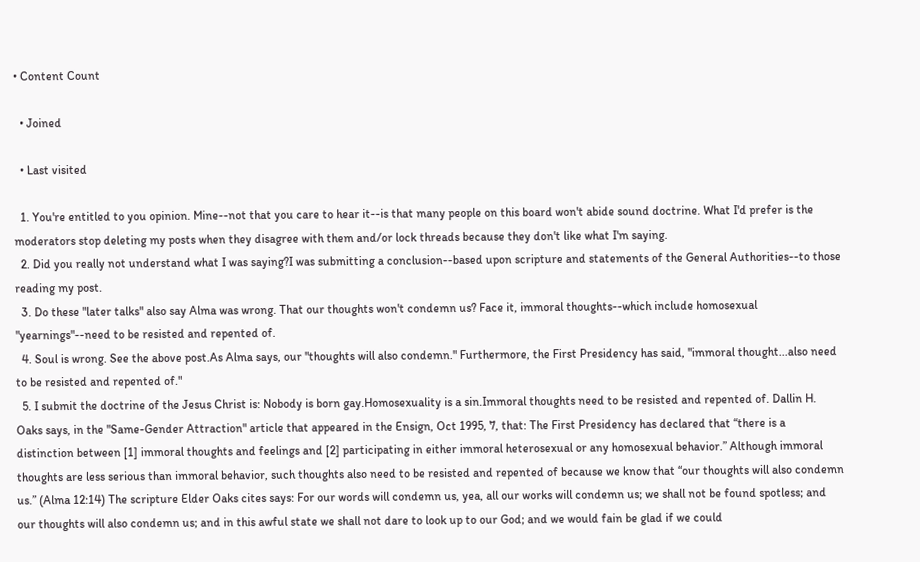• Content Count

  • Joined

  • Last visited

  1. You're entitled to you opinion. Mine--not that you care to hear it--is that many people on this board won't abide sound doctrine. What I'd prefer is the moderators stop deleting my posts when they disagree with them and/or lock threads because they don't like what I'm saying.
  2. Did you really not understand what I was saying?I was submitting a conclusion--based upon scripture and statements of the General Authorities--to those reading my post.
  3. Do these "later talks" also say Alma was wrong. That our thoughts won't condemn us? Face it, immoral thoughts--which include homosexual "yearnings"--need to be resisted and repented of.
  4. Soul is wrong. See the above post.As Alma says, our "thoughts will also condemn." Furthermore, the First Presidency has said, "immoral thought...also need to be resisted and repented of."
  5. I submit the doctrine of the Jesus Christ is: Nobody is born gay.Homosexuality is a sin.Immoral thoughts need to be resisted and repented of. Dallin H. Oaks says, in the "Same-Gender Attraction" article that appeared in the Ensign, Oct 1995, 7, that: The First Presidency has declared that “there is a distinction between [1] immoral thoughts and feelings and [2] participating in either immoral heterosexual or any homosexual behavior.” Although immoral thoughts are less serious than immoral behavior, such thoughts also need to be resisted and repented of because we know that “our thoughts will also condemn us.” (Alma 12:14) The scripture Elder Oaks cites says: For our words will condemn us, yea, all our works will condemn us; we shall not be found spotless; and our thoughts will also condemn us; and in this awful state we shall not dare to look up to our God; and we would fain be glad if we could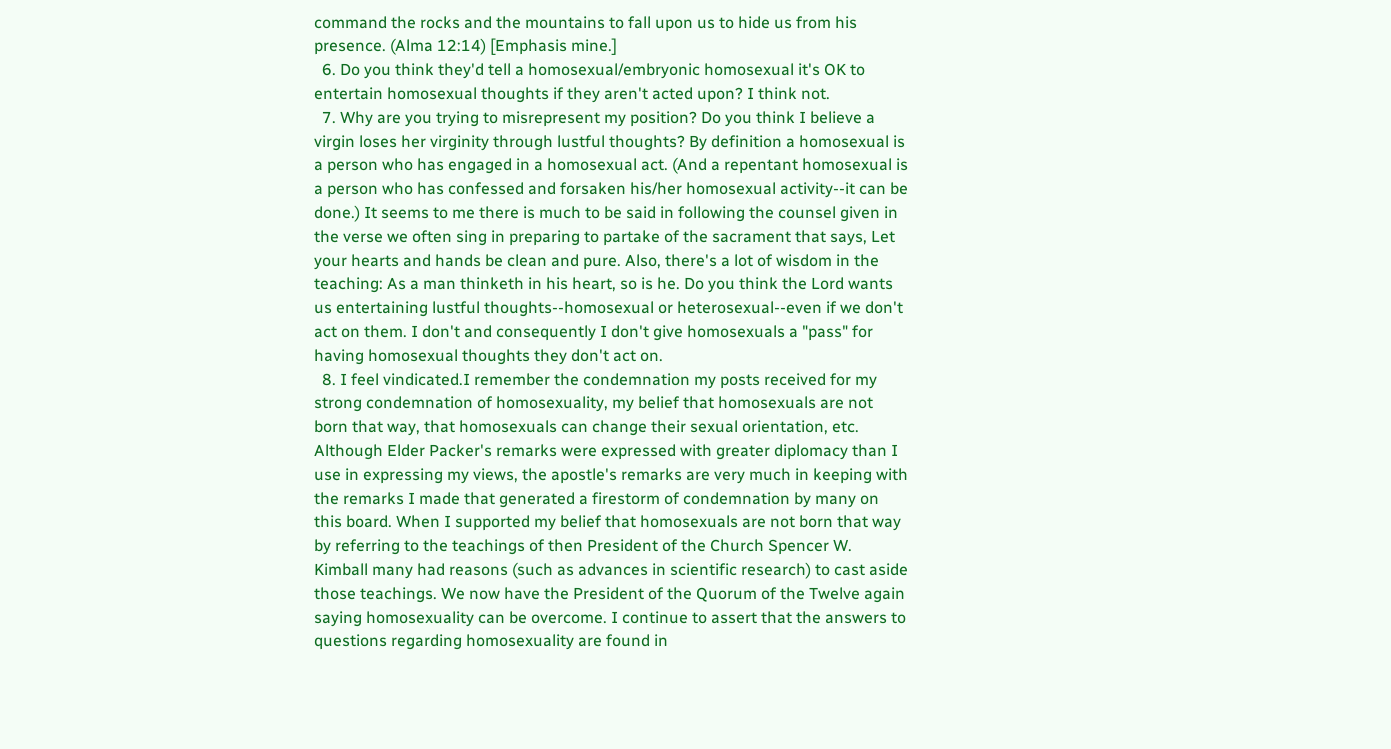command the rocks and the mountains to fall upon us to hide us from his presence. (Alma 12:14) [Emphasis mine.]
  6. Do you think they'd tell a homosexual/embryonic homosexual it's OK to entertain homosexual thoughts if they aren't acted upon? I think not.
  7. Why are you trying to misrepresent my position? Do you think I believe a virgin loses her virginity through lustful thoughts? By definition a homosexual is a person who has engaged in a homosexual act. (And a repentant homosexual is a person who has confessed and forsaken his/her homosexual activity--it can be done.) It seems to me there is much to be said in following the counsel given in the verse we often sing in preparing to partake of the sacrament that says, Let your hearts and hands be clean and pure. Also, there's a lot of wisdom in the teaching: As a man thinketh in his heart, so is he. Do you think the Lord wants us entertaining lustful thoughts--homosexual or heterosexual--even if we don't act on them. I don't and consequently I don't give homosexuals a "pass" for having homosexual thoughts they don't act on.
  8. I feel vindicated.I remember the condemnation my posts received for my strong condemnation of homosexuality, my belief that homosexuals are not born that way, that homosexuals can change their sexual orientation, etc. Although Elder Packer's remarks were expressed with greater diplomacy than I use in expressing my views, the apostle's remarks are very much in keeping with the remarks I made that generated a firestorm of condemnation by many on this board. When I supported my belief that homosexuals are not born that way by referring to the teachings of then President of the Church Spencer W. Kimball many had reasons (such as advances in scientific research) to cast aside those teachings. We now have the President of the Quorum of the Twelve again saying homosexuality can be overcome. I continue to assert that the answers to questions regarding homosexuality are found in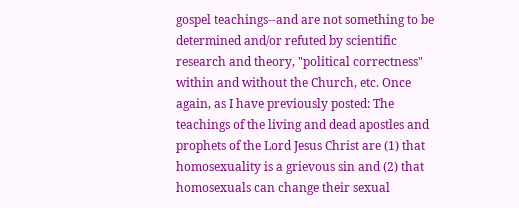gospel teachings--and are not something to be determined and/or refuted by scientific research and theory, "political correctness" within and without the Church, etc. Once again, as I have previously posted: The teachings of the living and dead apostles and prophets of the Lord Jesus Christ are (1) that homosexuality is a grievous sin and (2) that homosexuals can change their sexual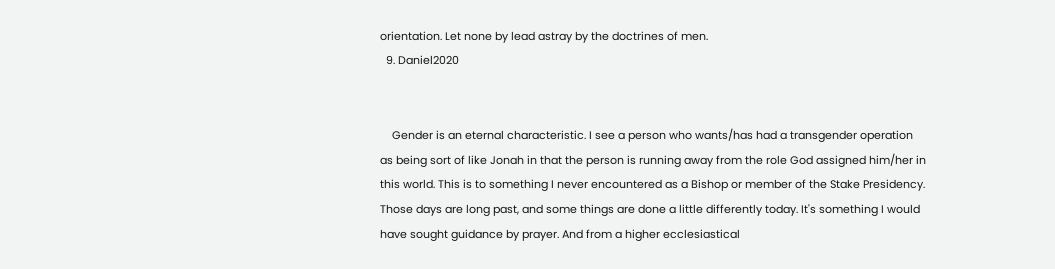orientation. Let none by lead astray by the doctrines of men.
  9. Daniel2020


    Gender is an eternal characteristic. I see a person who wants/has had a transgender operation as being sort of like Jonah in that the person is running away from the role God assigned him/her in this world. This is to something I never encountered as a Bishop or member of the Stake Presidency. Those days are long past, and some things are done a little differently today. It's something I would have sought guidance by prayer. And from a higher ecclesiastical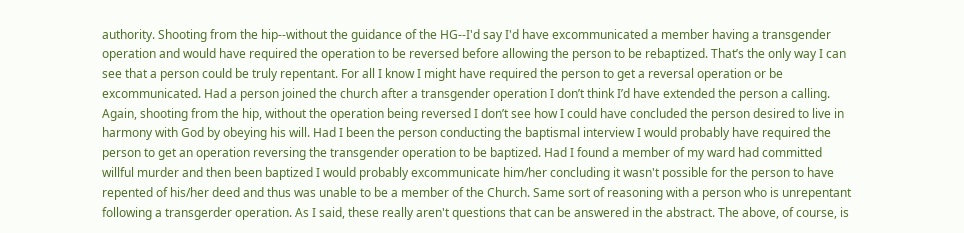authority. Shooting from the hip--without the guidance of the HG--I'd say I'd have excommunicated a member having a transgender operation and would have required the operation to be reversed before allowing the person to be rebaptized. That’s the only way I can see that a person could be truly repentant. For all I know I might have required the person to get a reversal operation or be excommunicated. Had a person joined the church after a transgender operation I don’t think I’d have extended the person a calling. Again, shooting from the hip, without the operation being reversed I don’t see how I could have concluded the person desired to live in harmony with God by obeying his will. Had I been the person conducting the baptismal interview I would probably have required the person to get an operation reversing the transgender operation to be baptized. Had I found a member of my ward had committed willful murder and then been baptized I would probably excommunicate him/her concluding it wasn't possible for the person to have repented of his/her deed and thus was unable to be a member of the Church. Same sort of reasoning with a person who is unrepentant following a transgerder operation. As I said, these really aren't questions that can be answered in the abstract. The above, of course, is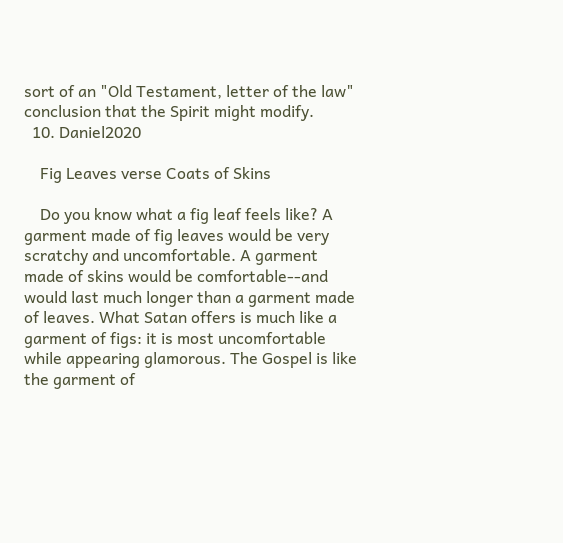sort of an "Old Testament, letter of the law" conclusion that the Spirit might modify.
  10. Daniel2020

    Fig Leaves verse Coats of Skins

    Do you know what a fig leaf feels like? A garment made of fig leaves would be very scratchy and uncomfortable. A garment made of skins would be comfortable--and would last much longer than a garment made of leaves. What Satan offers is much like a garment of figs: it is most uncomfortable while appearing glamorous. The Gospel is like the garment of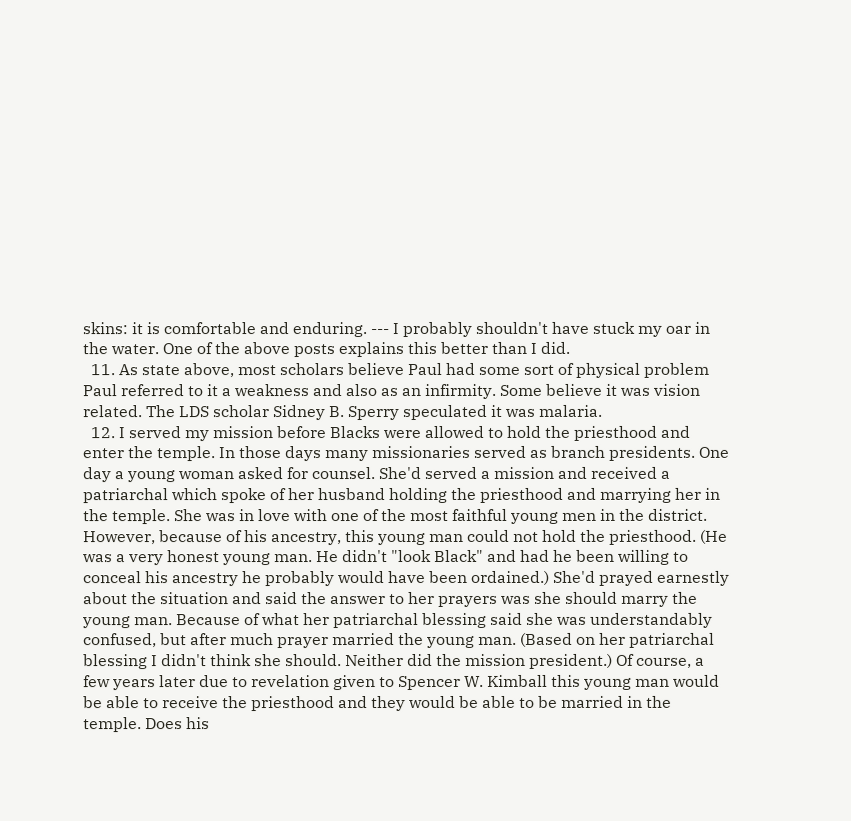skins: it is comfortable and enduring. --- I probably shouldn't have stuck my oar in the water. One of the above posts explains this better than I did.
  11. As state above, most scholars believe Paul had some sort of physical problem Paul referred to it a weakness and also as an infirmity. Some believe it was vision related. The LDS scholar Sidney B. Sperry speculated it was malaria.
  12. I served my mission before Blacks were allowed to hold the priesthood and enter the temple. In those days many missionaries served as branch presidents. One day a young woman asked for counsel. She'd served a mission and received a patriarchal which spoke of her husband holding the priesthood and marrying her in the temple. She was in love with one of the most faithful young men in the district. However, because of his ancestry, this young man could not hold the priesthood. (He was a very honest young man. He didn't "look Black" and had he been willing to conceal his ancestry he probably would have been ordained.) She'd prayed earnestly about the situation and said the answer to her prayers was she should marry the young man. Because of what her patriarchal blessing said she was understandably confused, but after much prayer married the young man. (Based on her patriarchal blessing I didn't think she should. Neither did the mission president.) Of course, a few years later due to revelation given to Spencer W. Kimball this young man would be able to receive the priesthood and they would be able to be married in the temple. Does his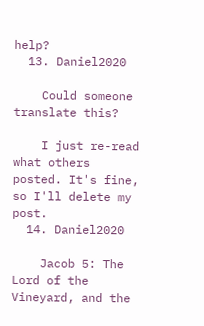help?
  13. Daniel2020

    Could someone translate this?

    I just re-read what others posted. It's fine, so I'll delete my post.
  14. Daniel2020

    Jacob 5: The Lord of the Vineyard, and the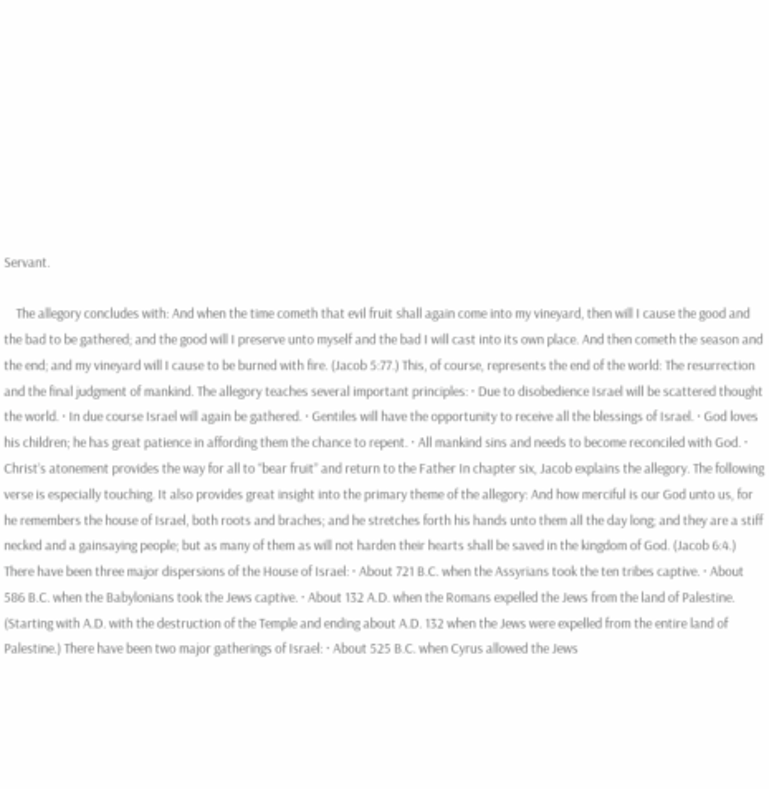Servant.

    The allegory concludes with: And when the time cometh that evil fruit shall again come into my vineyard, then will I cause the good and the bad to be gathered; and the good will I preserve unto myself and the bad I will cast into its own place. And then cometh the season and the end; and my vineyard will I cause to be burned with fire. (Jacob 5:77.) This, of course, represents the end of the world: The resurrection and the final judgment of mankind. The allegory teaches several important principles: · Due to disobedience Israel will be scattered thought the world. · In due course Israel will again be gathered. · Gentiles will have the opportunity to receive all the blessings of Israel. · God loves his children; he has great patience in affording them the chance to repent. · All mankind sins and needs to become reconciled with God. · Christ’s atonement provides the way for all to “bear fruit” and return to the Father In chapter six, Jacob explains the allegory. The following verse is especially touching. It also provides great insight into the primary theme of the allegory: And how merciful is our God unto us, for he remembers the house of Israel, both roots and braches; and he stretches forth his hands unto them all the day long; and they are a stiff necked and a gainsaying people; but as many of them as will not harden their hearts shall be saved in the kingdom of God. (Jacob 6:4.) There have been three major dispersions of the House of Israel: · About 721 B.C. when the Assyrians took the ten tribes captive. · About 586 B.C. when the Babylonians took the Jews captive. · About 132 A.D. when the Romans expelled the Jews from the land of Palestine. (Starting with A.D. with the destruction of the Temple and ending about A.D. 132 when the Jews were expelled from the entire land of Palestine.) There have been two major gatherings of Israel: · About 525 B.C. when Cyrus allowed the Jews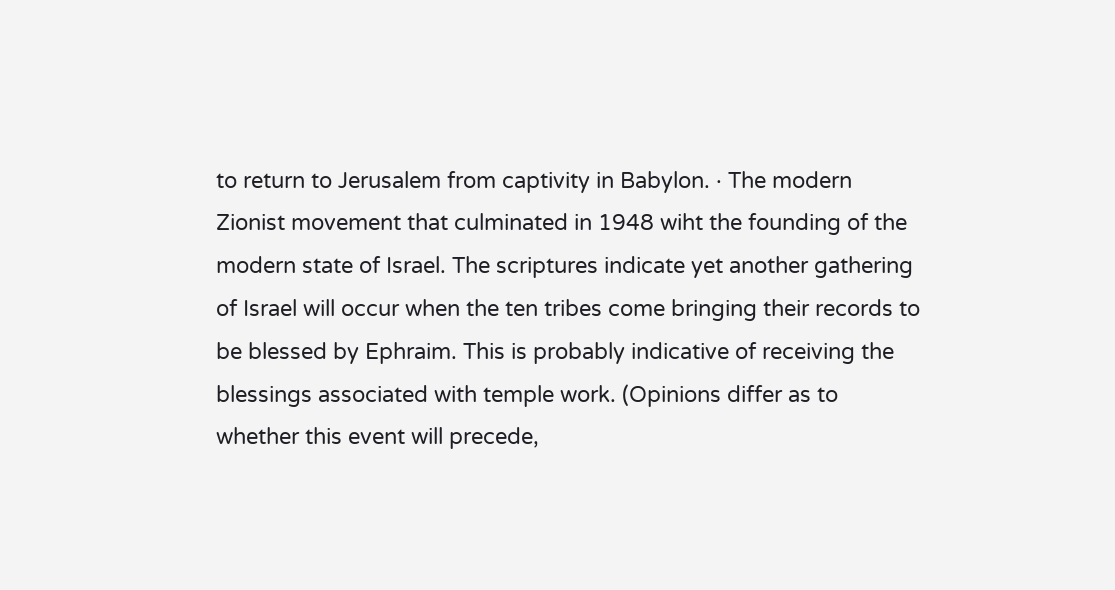to return to Jerusalem from captivity in Babylon. · The modern Zionist movement that culminated in 1948 wiht the founding of the modern state of Israel. The scriptures indicate yet another gathering of Israel will occur when the ten tribes come bringing their records to be blessed by Ephraim. This is probably indicative of receiving the blessings associated with temple work. (Opinions differ as to whether this event will precede,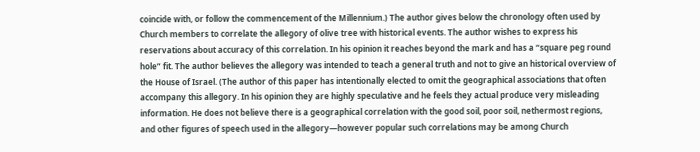coincide with, or follow the commencement of the Millennium.) The author gives below the chronology often used by Church members to correlate the allegory of olive tree with historical events. The author wishes to express his reservations about accuracy of this correlation. In his opinion it reaches beyond the mark and has a “square peg round hole” fit. The author believes the allegory was intended to teach a general truth and not to give an historical overview of the House of Israel. (The author of this paper has intentionally elected to omit the geographical associations that often accompany this allegory. In his opinion they are highly speculative and he feels they actual produce very misleading information. He does not believe there is a geographical correlation with the good soil, poor soil, nethermost regions, and other figures of speech used in the allegory—however popular such correlations may be among Church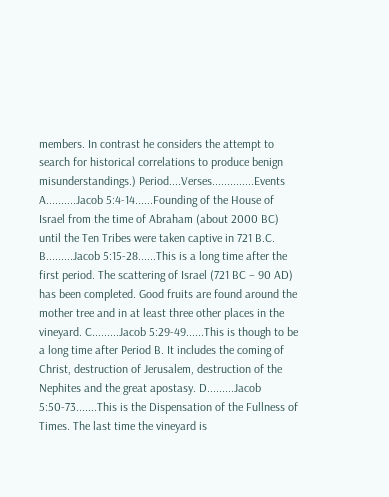members. In contrast he considers the attempt to search for historical correlations to produce benign misunderstandings.) Period....Verses..............Events A..........Jacob 5:4-14......Founding of the House of Israel from the time of Abraham (about 2000 BC) until the Ten Tribes were taken captive in 721 B.C. B.........Jacob 5:15-28......This is a long time after the first period. The scattering of Israel (721 BC – 90 AD) has been completed. Good fruits are found around the mother tree and in at least three other places in the vineyard. C.........Jacob 5:29-49......This is though to be a long time after Period B. It includes the coming of Christ, destruction of Jerusalem, destruction of the Nephites and the great apostasy. D.........Jacob 5:50-73.......This is the Dispensation of the Fullness of Times. The last time the vineyard is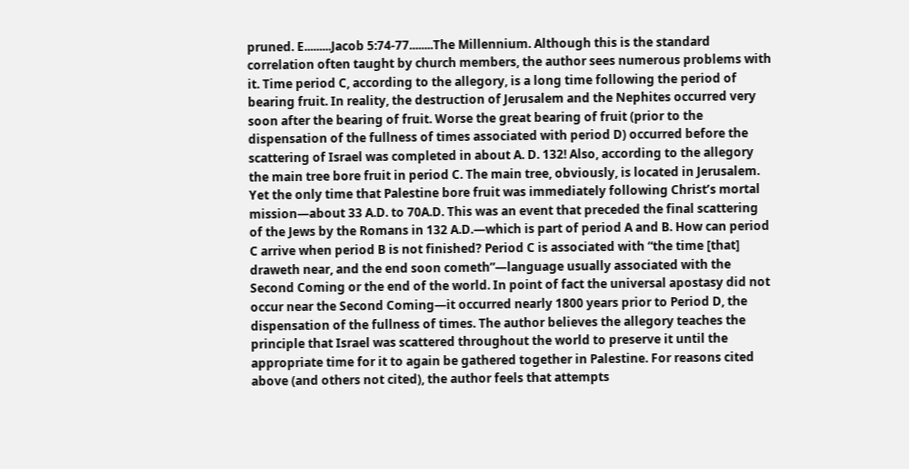pruned. E.........Jacob 5:74-77........The Millennium. Although this is the standard correlation often taught by church members, the author sees numerous problems with it. Time period C, according to the allegory, is a long time following the period of bearing fruit. In reality, the destruction of Jerusalem and the Nephites occurred very soon after the bearing of fruit. Worse the great bearing of fruit (prior to the dispensation of the fullness of times associated with period D) occurred before the scattering of Israel was completed in about A. D. 132! Also, according to the allegory the main tree bore fruit in period C. The main tree, obviously, is located in Jerusalem. Yet the only time that Palestine bore fruit was immediately following Christ’s mortal mission—about 33 A.D. to 70A.D. This was an event that preceded the final scattering of the Jews by the Romans in 132 A.D.—which is part of period A and B. How can period C arrive when period B is not finished? Period C is associated with “the time [that] draweth near, and the end soon cometh”—language usually associated with the Second Coming or the end of the world. In point of fact the universal apostasy did not occur near the Second Coming—it occurred nearly 1800 years prior to Period D, the dispensation of the fullness of times. The author believes the allegory teaches the principle that Israel was scattered throughout the world to preserve it until the appropriate time for it to again be gathered together in Palestine. For reasons cited above (and others not cited), the author feels that attempts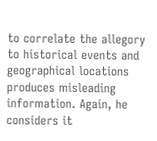to correlate the allegory to historical events and geographical locations produces misleading information. Again, he considers it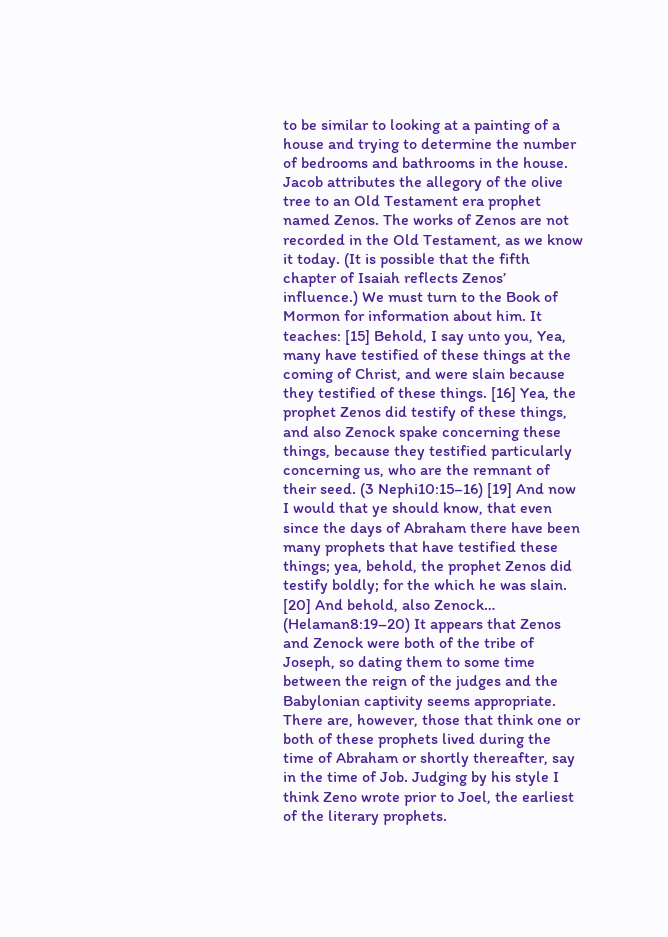to be similar to looking at a painting of a house and trying to determine the number of bedrooms and bathrooms in the house. Jacob attributes the allegory of the olive tree to an Old Testament era prophet named Zenos. The works of Zenos are not recorded in the Old Testament, as we know it today. (It is possible that the fifth chapter of Isaiah reflects Zenos’ influence.) We must turn to the Book of Mormon for information about him. It teaches: [15] Behold, I say unto you, Yea, many have testified of these things at the coming of Christ, and were slain because they testified of these things. [16] Yea, the prophet Zenos did testify of these things, and also Zenock spake concerning these things, because they testified particularly concerning us, who are the remnant of their seed. (3 Nephi10:15–16) [19] And now I would that ye should know, that even since the days of Abraham there have been many prophets that have testified these things; yea, behold, the prophet Zenos did testify boldly; for the which he was slain. [20] And behold, also Zenock… (Helaman8:19–20) It appears that Zenos and Zenock were both of the tribe of Joseph, so dating them to some time between the reign of the judges and the Babylonian captivity seems appropriate. There are, however, those that think one or both of these prophets lived during the time of Abraham or shortly thereafter, say in the time of Job. Judging by his style I think Zeno wrote prior to Joel, the earliest of the literary prophets.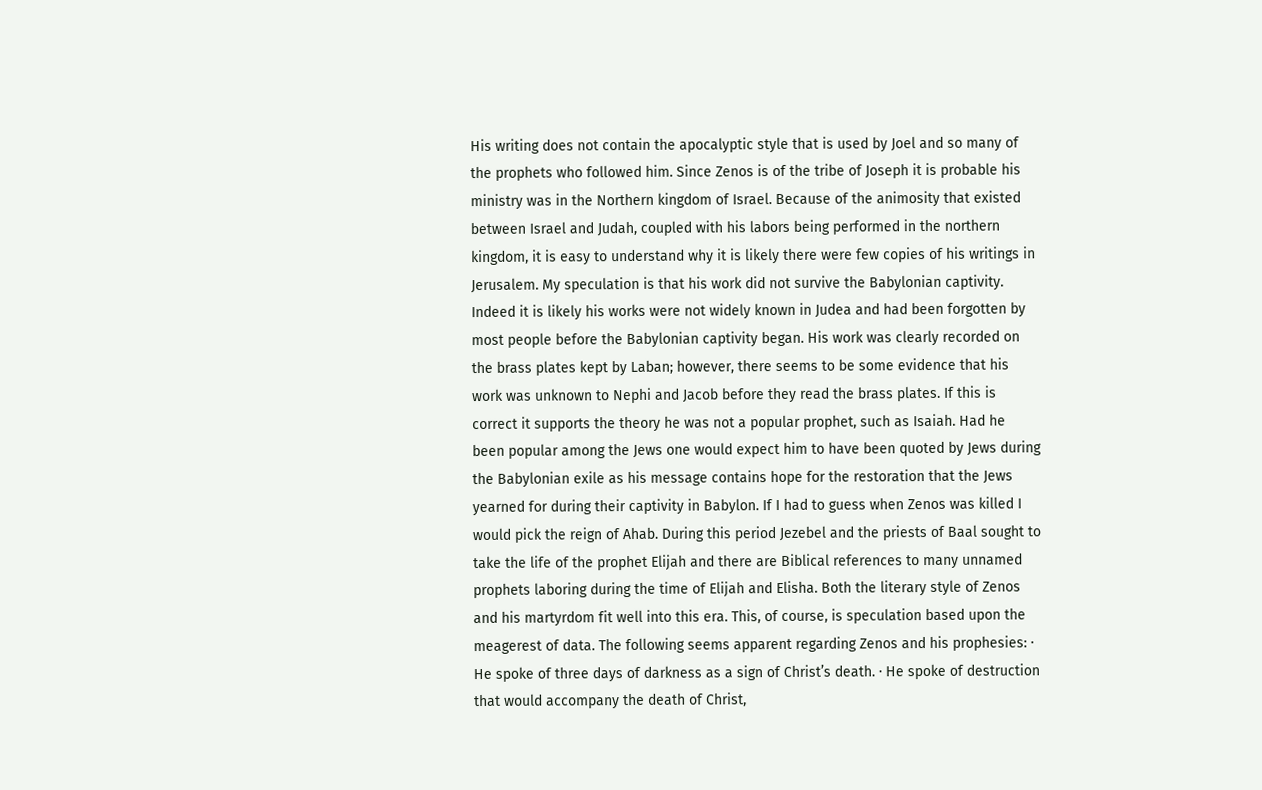His writing does not contain the apocalyptic style that is used by Joel and so many of the prophets who followed him. Since Zenos is of the tribe of Joseph it is probable his ministry was in the Northern kingdom of Israel. Because of the animosity that existed between Israel and Judah, coupled with his labors being performed in the northern kingdom, it is easy to understand why it is likely there were few copies of his writings in Jerusalem. My speculation is that his work did not survive the Babylonian captivity. Indeed it is likely his works were not widely known in Judea and had been forgotten by most people before the Babylonian captivity began. His work was clearly recorded on the brass plates kept by Laban; however, there seems to be some evidence that his work was unknown to Nephi and Jacob before they read the brass plates. If this is correct it supports the theory he was not a popular prophet, such as Isaiah. Had he been popular among the Jews one would expect him to have been quoted by Jews during the Babylonian exile as his message contains hope for the restoration that the Jews yearned for during their captivity in Babylon. If I had to guess when Zenos was killed I would pick the reign of Ahab. During this period Jezebel and the priests of Baal sought to take the life of the prophet Elijah and there are Biblical references to many unnamed prophets laboring during the time of Elijah and Elisha. Both the literary style of Zenos and his martyrdom fit well into this era. This, of course, is speculation based upon the meagerest of data. The following seems apparent regarding Zenos and his prophesies: · He spoke of three days of darkness as a sign of Christ’s death. · He spoke of destruction that would accompany the death of Christ,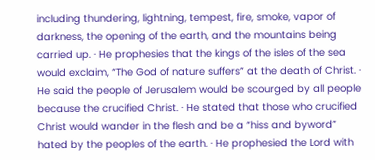including thundering, lightning, tempest, fire, smoke, vapor of darkness, the opening of the earth, and the mountains being carried up. · He prophesies that the kings of the isles of the sea would exclaim, “The God of nature suffers” at the death of Christ. · He said the people of Jerusalem would be scourged by all people because the crucified Christ. · He stated that those who crucified Christ would wander in the flesh and be a “hiss and byword” hated by the peoples of the earth. · He prophesied the Lord with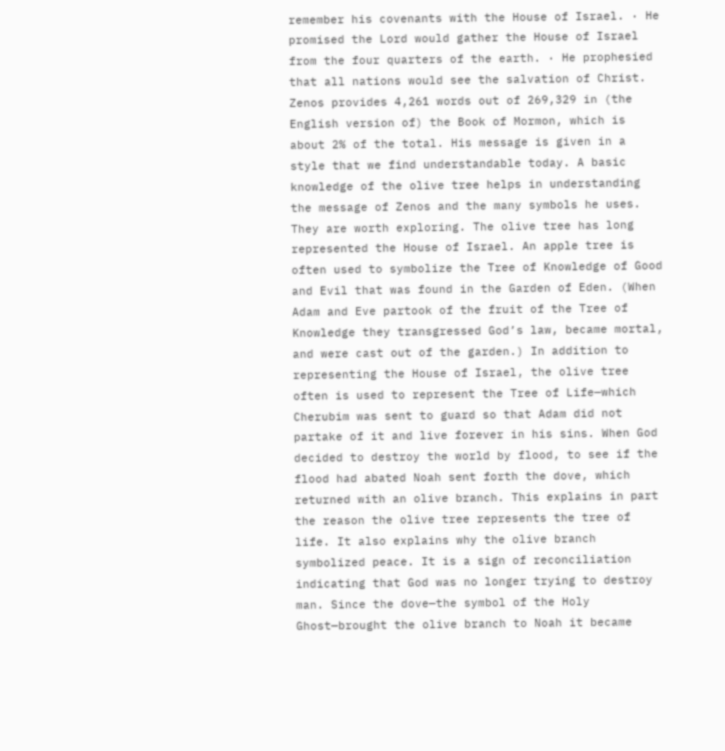remember his covenants with the House of Israel. · He promised the Lord would gather the House of Israel from the four quarters of the earth. · He prophesied that all nations would see the salvation of Christ. Zenos provides 4,261 words out of 269,329 in (the English version of) the Book of Mormon, which is about 2% of the total. His message is given in a style that we find understandable today. A basic knowledge of the olive tree helps in understanding the message of Zenos and the many symbols he uses. They are worth exploring. The olive tree has long represented the House of Israel. An apple tree is often used to symbolize the Tree of Knowledge of Good and Evil that was found in the Garden of Eden. (When Adam and Eve partook of the fruit of the Tree of Knowledge they transgressed God’s law, became mortal, and were cast out of the garden.) In addition to representing the House of Israel, the olive tree often is used to represent the Tree of Life—which Cherubim was sent to guard so that Adam did not partake of it and live forever in his sins. When God decided to destroy the world by flood, to see if the flood had abated Noah sent forth the dove, which returned with an olive branch. This explains in part the reason the olive tree represents the tree of life. It also explains why the olive branch symbolized peace. It is a sign of reconciliation indicating that God was no longer trying to destroy man. Since the dove—the symbol of the Holy Ghost—brought the olive branch to Noah it became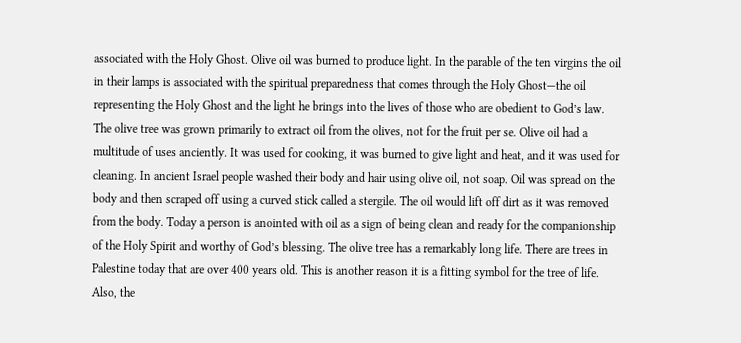associated with the Holy Ghost. Olive oil was burned to produce light. In the parable of the ten virgins the oil in their lamps is associated with the spiritual preparedness that comes through the Holy Ghost—the oil representing the Holy Ghost and the light he brings into the lives of those who are obedient to God’s law. The olive tree was grown primarily to extract oil from the olives, not for the fruit per se. Olive oil had a multitude of uses anciently. It was used for cooking, it was burned to give light and heat, and it was used for cleaning. In ancient Israel people washed their body and hair using olive oil, not soap. Oil was spread on the body and then scraped off using a curved stick called a stergile. The oil would lift off dirt as it was removed from the body. Today a person is anointed with oil as a sign of being clean and ready for the companionship of the Holy Spirit and worthy of God’s blessing. The olive tree has a remarkably long life. There are trees in Palestine today that are over 400 years old. This is another reason it is a fitting symbol for the tree of life. Also, the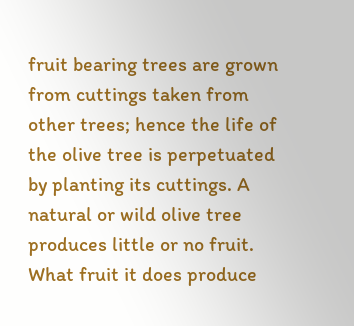fruit bearing trees are grown from cuttings taken from other trees; hence the life of the olive tree is perpetuated by planting its cuttings. A natural or wild olive tree produces little or no fruit. What fruit it does produce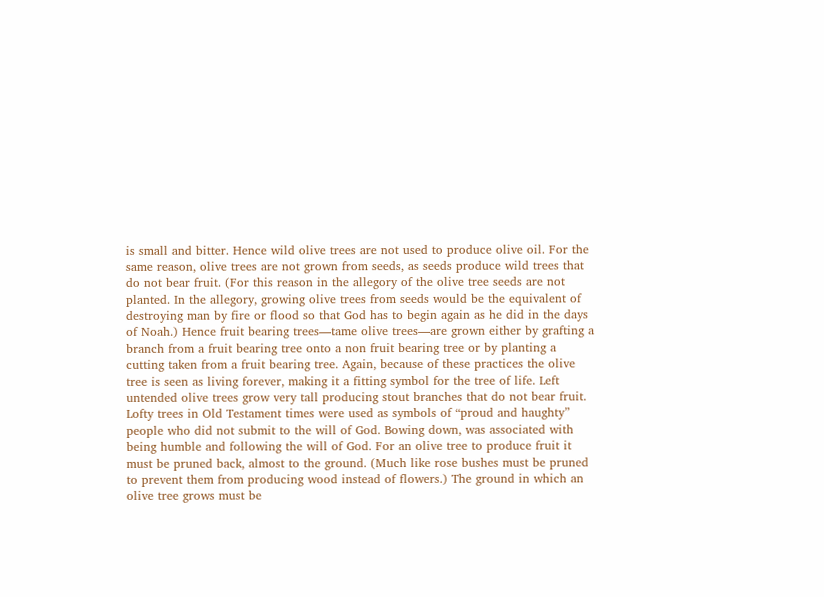is small and bitter. Hence wild olive trees are not used to produce olive oil. For the same reason, olive trees are not grown from seeds, as seeds produce wild trees that do not bear fruit. (For this reason in the allegory of the olive tree seeds are not planted. In the allegory, growing olive trees from seeds would be the equivalent of destroying man by fire or flood so that God has to begin again as he did in the days of Noah.) Hence fruit bearing trees—tame olive trees—are grown either by grafting a branch from a fruit bearing tree onto a non fruit bearing tree or by planting a cutting taken from a fruit bearing tree. Again, because of these practices the olive tree is seen as living forever, making it a fitting symbol for the tree of life. Left untended olive trees grow very tall producing stout branches that do not bear fruit. Lofty trees in Old Testament times were used as symbols of “proud and haughty” people who did not submit to the will of God. Bowing down, was associated with being humble and following the will of God. For an olive tree to produce fruit it must be pruned back, almost to the ground. (Much like rose bushes must be pruned to prevent them from producing wood instead of flowers.) The ground in which an olive tree grows must be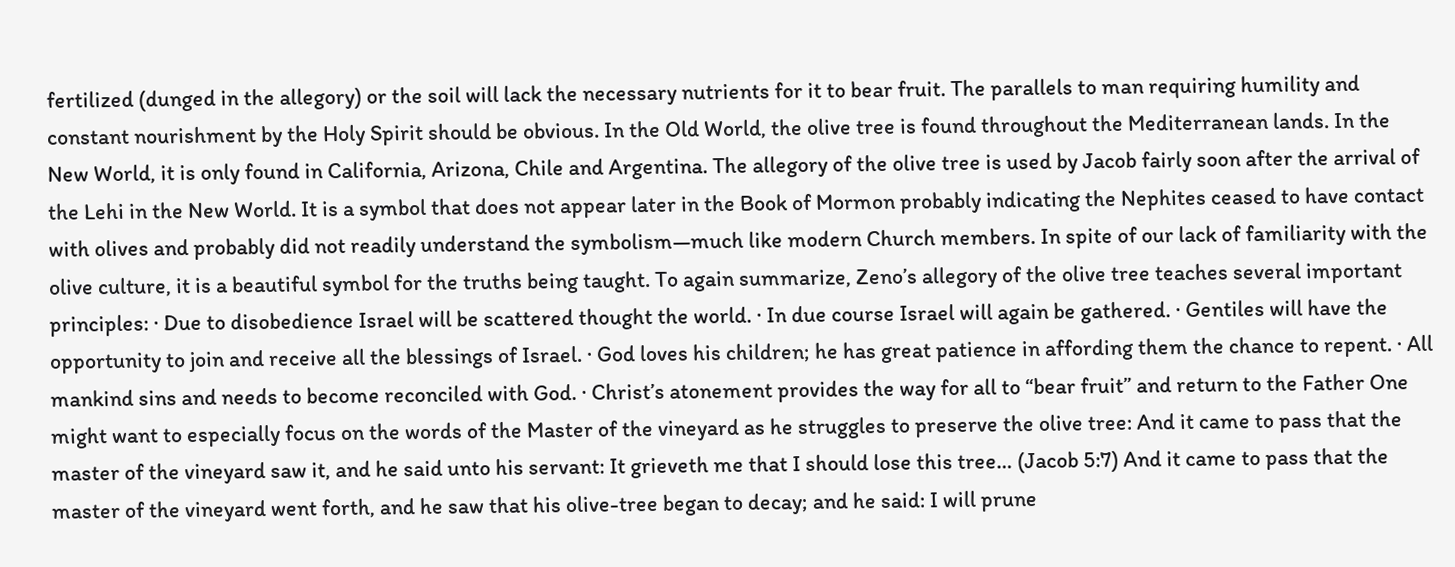fertilized (dunged in the allegory) or the soil will lack the necessary nutrients for it to bear fruit. The parallels to man requiring humility and constant nourishment by the Holy Spirit should be obvious. In the Old World, the olive tree is found throughout the Mediterranean lands. In the New World, it is only found in California, Arizona, Chile and Argentina. The allegory of the olive tree is used by Jacob fairly soon after the arrival of the Lehi in the New World. It is a symbol that does not appear later in the Book of Mormon probably indicating the Nephites ceased to have contact with olives and probably did not readily understand the symbolism—much like modern Church members. In spite of our lack of familiarity with the olive culture, it is a beautiful symbol for the truths being taught. To again summarize, Zeno’s allegory of the olive tree teaches several important principles: · Due to disobedience Israel will be scattered thought the world. · In due course Israel will again be gathered. · Gentiles will have the opportunity to join and receive all the blessings of Israel. · God loves his children; he has great patience in affording them the chance to repent. · All mankind sins and needs to become reconciled with God. · Christ’s atonement provides the way for all to “bear fruit” and return to the Father One might want to especially focus on the words of the Master of the vineyard as he struggles to preserve the olive tree: And it came to pass that the master of the vineyard saw it, and he said unto his servant: It grieveth me that I should lose this tree… (Jacob 5:7) And it came to pass that the master of the vineyard went forth, and he saw that his olive-tree began to decay; and he said: I will prune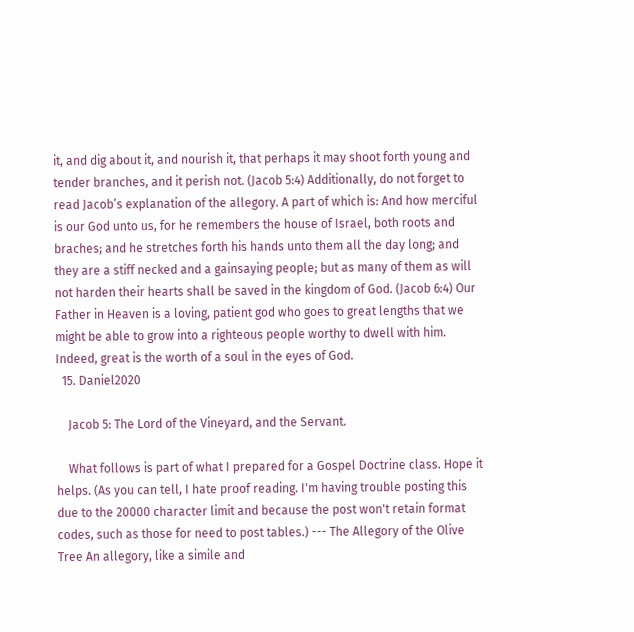it, and dig about it, and nourish it, that perhaps it may shoot forth young and tender branches, and it perish not. (Jacob 5:4) Additionally, do not forget to read Jacob’s explanation of the allegory. A part of which is: And how merciful is our God unto us, for he remembers the house of Israel, both roots and braches; and he stretches forth his hands unto them all the day long; and they are a stiff necked and a gainsaying people; but as many of them as will not harden their hearts shall be saved in the kingdom of God. (Jacob 6:4) Our Father in Heaven is a loving, patient god who goes to great lengths that we might be able to grow into a righteous people worthy to dwell with him. Indeed, great is the worth of a soul in the eyes of God.
  15. Daniel2020

    Jacob 5: The Lord of the Vineyard, and the Servant.

    What follows is part of what I prepared for a Gospel Doctrine class. Hope it helps. (As you can tell, I hate proof reading. I'm having trouble posting this due to the 20000 character limit and because the post won't retain format codes, such as those for need to post tables.) --- The Allegory of the Olive Tree An allegory, like a simile and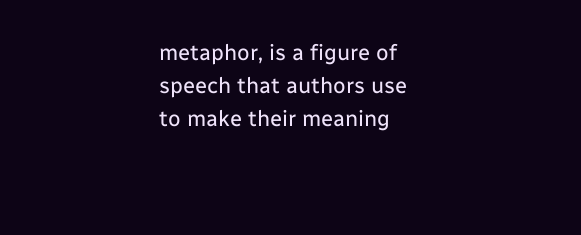metaphor, is a figure of speech that authors use to make their meaning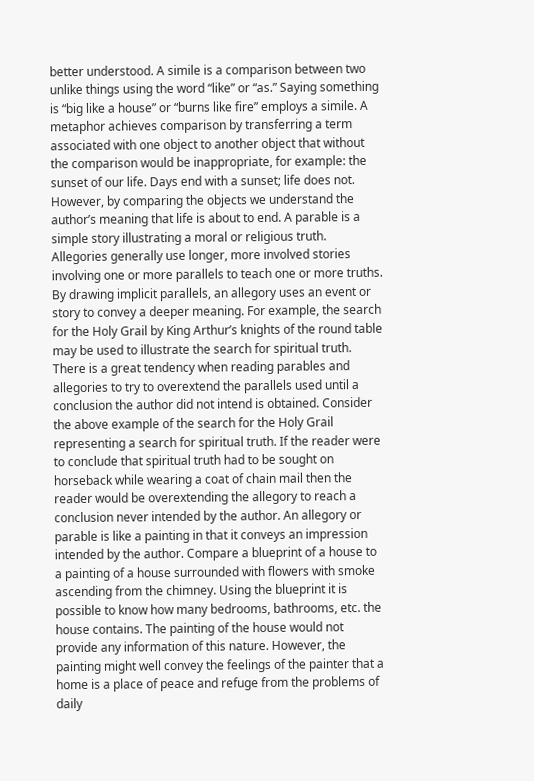better understood. A simile is a comparison between two unlike things using the word “like” or “as.” Saying something is “big like a house” or “burns like fire” employs a simile. A metaphor achieves comparison by transferring a term associated with one object to another object that without the comparison would be inappropriate, for example: the sunset of our life. Days end with a sunset; life does not. However, by comparing the objects we understand the author’s meaning that life is about to end. A parable is a simple story illustrating a moral or religious truth. Allegories generally use longer, more involved stories involving one or more parallels to teach one or more truths. By drawing implicit parallels, an allegory uses an event or story to convey a deeper meaning. For example, the search for the Holy Grail by King Arthur’s knights of the round table may be used to illustrate the search for spiritual truth. There is a great tendency when reading parables and allegories to try to overextend the parallels used until a conclusion the author did not intend is obtained. Consider the above example of the search for the Holy Grail representing a search for spiritual truth. If the reader were to conclude that spiritual truth had to be sought on horseback while wearing a coat of chain mail then the reader would be overextending the allegory to reach a conclusion never intended by the author. An allegory or parable is like a painting in that it conveys an impression intended by the author. Compare a blueprint of a house to a painting of a house surrounded with flowers with smoke ascending from the chimney. Using the blueprint it is possible to know how many bedrooms, bathrooms, etc. the house contains. The painting of the house would not provide any information of this nature. However, the painting might well convey the feelings of the painter that a home is a place of peace and refuge from the problems of daily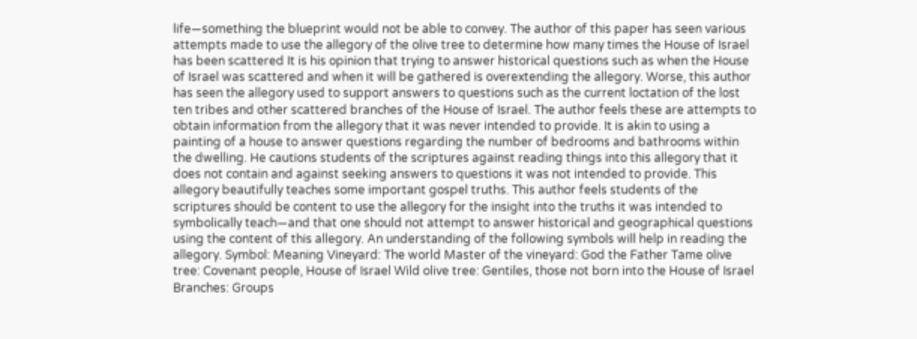life—something the blueprint would not be able to convey. The author of this paper has seen various attempts made to use the allegory of the olive tree to determine how many times the House of Israel has been scattered It is his opinion that trying to answer historical questions such as when the House of Israel was scattered and when it will be gathered is overextending the allegory. Worse, this author has seen the allegory used to support answers to questions such as the current loctation of the lost ten tribes and other scattered branches of the House of Israel. The author feels these are attempts to obtain information from the allegory that it was never intended to provide. It is akin to using a painting of a house to answer questions regarding the number of bedrooms and bathrooms within the dwelling. He cautions students of the scriptures against reading things into this allegory that it does not contain and against seeking answers to questions it was not intended to provide. This allegory beautifully teaches some important gospel truths. This author feels students of the scriptures should be content to use the allegory for the insight into the truths it was intended to symbolically teach—and that one should not attempt to answer historical and geographical questions using the content of this allegory. An understanding of the following symbols will help in reading the allegory. Symbol: Meaning Vineyard: The world Master of the vineyard: God the Father Tame olive tree: Covenant people, House of Israel Wild olive tree: Gentiles, those not born into the House of Israel Branches: Groups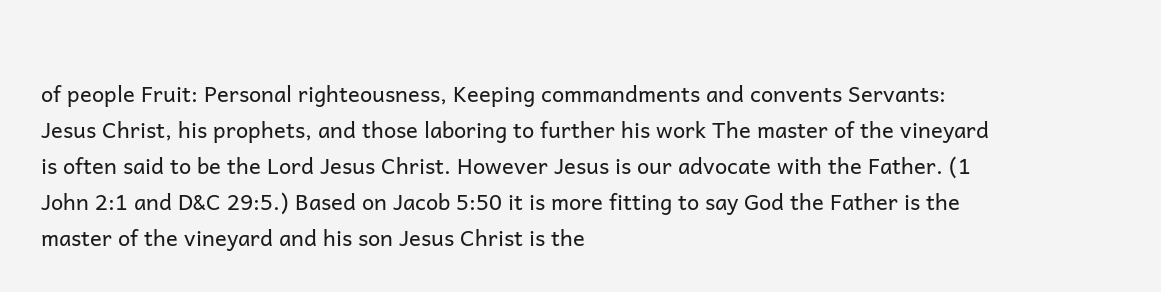of people Fruit: Personal righteousness, Keeping commandments and convents Servants: Jesus Christ, his prophets, and those laboring to further his work The master of the vineyard is often said to be the Lord Jesus Christ. However Jesus is our advocate with the Father. (1 John 2:1 and D&C 29:5.) Based on Jacob 5:50 it is more fitting to say God the Father is the master of the vineyard and his son Jesus Christ is the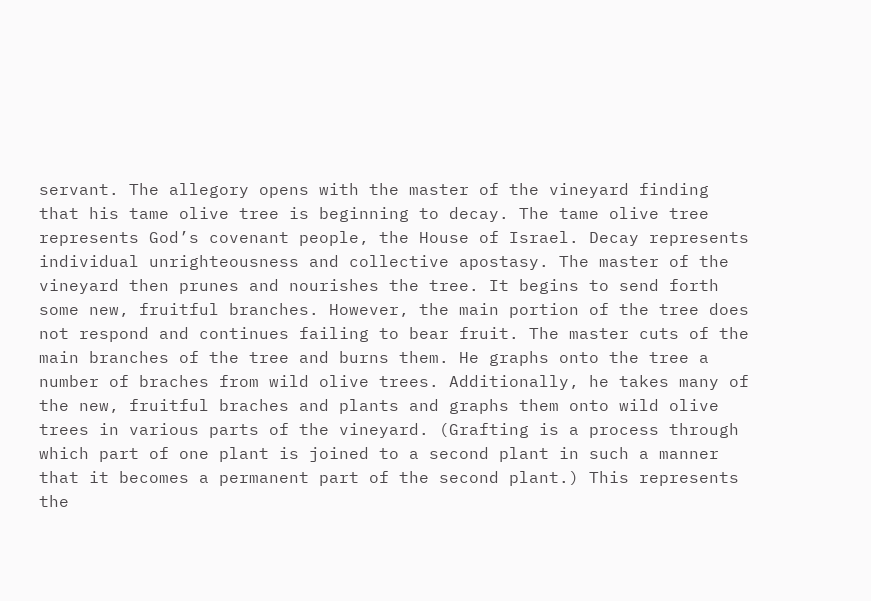servant. The allegory opens with the master of the vineyard finding that his tame olive tree is beginning to decay. The tame olive tree represents God’s covenant people, the House of Israel. Decay represents individual unrighteousness and collective apostasy. The master of the vineyard then prunes and nourishes the tree. It begins to send forth some new, fruitful branches. However, the main portion of the tree does not respond and continues failing to bear fruit. The master cuts of the main branches of the tree and burns them. He graphs onto the tree a number of braches from wild olive trees. Additionally, he takes many of the new, fruitful braches and plants and graphs them onto wild olive trees in various parts of the vineyard. (Grafting is a process through which part of one plant is joined to a second plant in such a manner that it becomes a permanent part of the second plant.) This represents the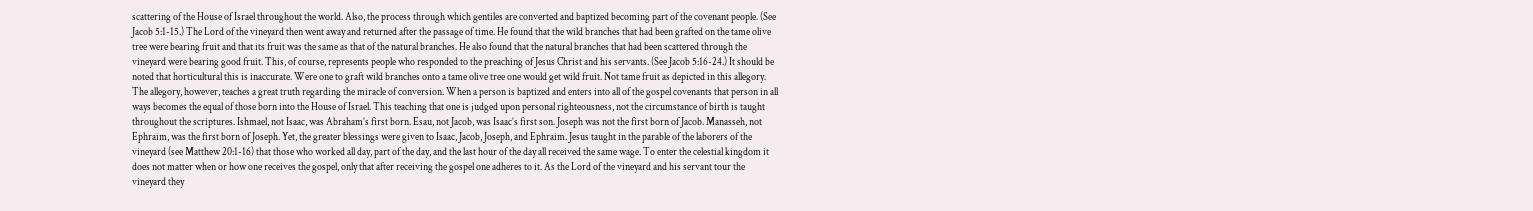scattering of the House of Israel throughout the world. Also, the process through which gentiles are converted and baptized becoming part of the covenant people. (See Jacob 5:1-15.) The Lord of the vineyard then went away and returned after the passage of time. He found that the wild branches that had been grafted on the tame olive tree were bearing fruit and that its fruit was the same as that of the natural branches. He also found that the natural branches that had been scattered through the vineyard were bearing good fruit. This, of course, represents people who responded to the preaching of Jesus Christ and his servants. (See Jacob 5:16-24.) It should be noted that horticultural this is inaccurate. Were one to graft wild branches onto a tame olive tree one would get wild fruit. Not tame fruit as depicted in this allegory. The allegory, however, teaches a great truth regarding the miracle of conversion. When a person is baptized and enters into all of the gospel covenants that person in all ways becomes the equal of those born into the House of Israel. This teaching that one is judged upon personal righteousness, not the circumstance of birth is taught throughout the scriptures. Ishmael, not Isaac, was Abraham’s first born. Esau, not Jacob, was Isaac’s first son. Joseph was not the first born of Jacob. Manasseh, not Ephraim, was the first born of Joseph. Yet, the greater blessings were given to Isaac, Jacob, Joseph, and Ephraim. Jesus taught in the parable of the laborers of the vineyard (see Matthew 20:1-16) that those who worked all day, part of the day, and the last hour of the day all received the same wage. To enter the celestial kingdom it does not matter when or how one receives the gospel, only that after receiving the gospel one adheres to it. As the Lord of the vineyard and his servant tour the vineyard they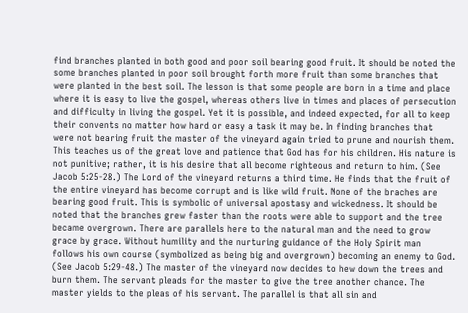find branches planted in both good and poor soil bearing good fruit. It should be noted the some branches planted in poor soil brought forth more fruit than some branches that were planted in the best soil. The lesson is that some people are born in a time and place where it is easy to live the gospel, whereas others live in times and places of persecution and difficulty in living the gospel. Yet it is possible, and indeed expected, for all to keep their convents no matter how hard or easy a task it may be. In finding branches that were not bearing fruit the master of the vineyard again tried to prune and nourish them. This teaches us of the great love and patience that God has for his children. His nature is not punitive; rather, it is his desire that all become righteous and return to him. (See Jacob 5:25-28.) The Lord of the vineyard returns a third time. He finds that the fruit of the entire vineyard has become corrupt and is like wild fruit. None of the braches are bearing good fruit. This is symbolic of universal apostasy and wickedness. It should be noted that the branches grew faster than the roots were able to support and the tree became overgrown. There are parallels here to the natural man and the need to grow grace by grace. Without humility and the nurturing guidance of the Holy Spirit man follows his own course (symbolized as being big and overgrown) becoming an enemy to God. (See Jacob 5:29-48.) The master of the vineyard now decides to hew down the trees and burn them. The servant pleads for the master to give the tree another chance. The master yields to the pleas of his servant. The parallel is that all sin and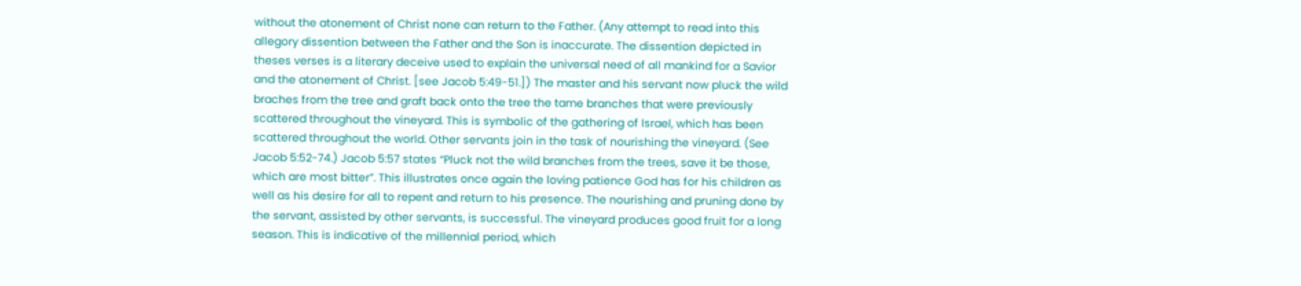without the atonement of Christ none can return to the Father. (Any attempt to read into this allegory dissention between the Father and the Son is inaccurate. The dissention depicted in theses verses is a literary deceive used to explain the universal need of all mankind for a Savior and the atonement of Christ. [see Jacob 5:49-51.]) The master and his servant now pluck the wild braches from the tree and graft back onto the tree the tame branches that were previously scattered throughout the vineyard. This is symbolic of the gathering of Israel, which has been scattered throughout the world. Other servants join in the task of nourishing the vineyard. (See Jacob 5:52-74.) Jacob 5:57 states “Pluck not the wild branches from the trees, save it be those, which are most bitter”. This illustrates once again the loving patience God has for his children as well as his desire for all to repent and return to his presence. The nourishing and pruning done by the servant, assisted by other servants, is successful. The vineyard produces good fruit for a long season. This is indicative of the millennial period, which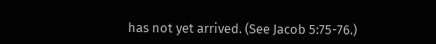has not yet arrived. (See Jacob 5:75-76.)